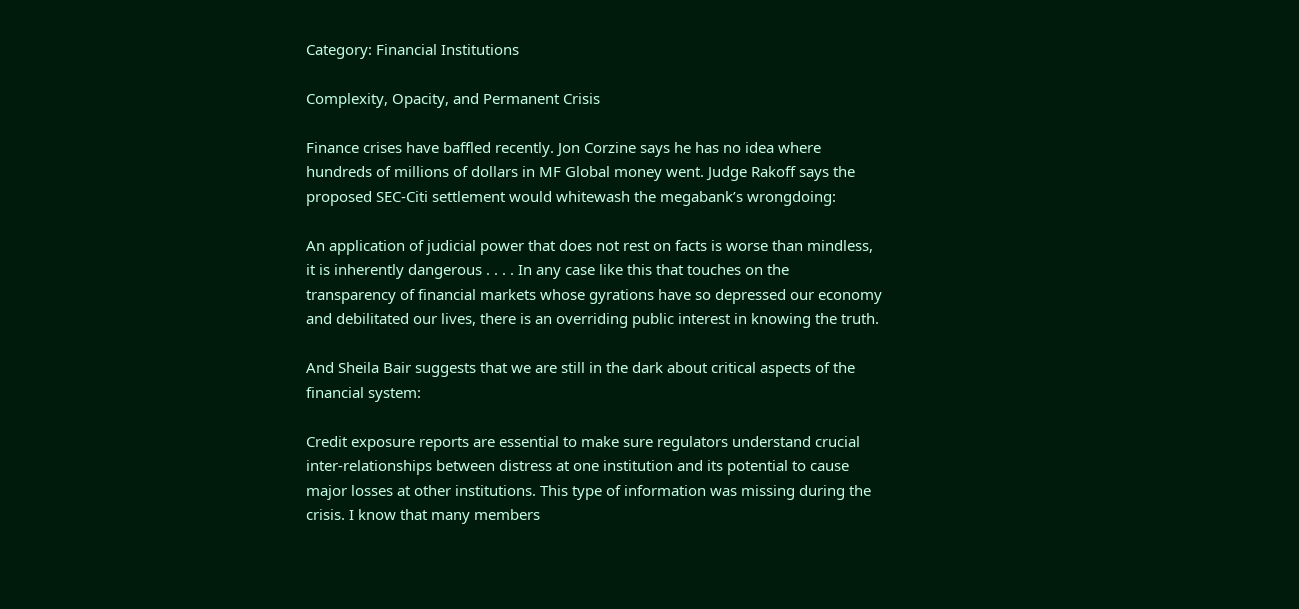Category: Financial Institutions

Complexity, Opacity, and Permanent Crisis

Finance crises have baffled recently. Jon Corzine says he has no idea where hundreds of millions of dollars in MF Global money went. Judge Rakoff says the proposed SEC-Citi settlement would whitewash the megabank’s wrongdoing:

An application of judicial power that does not rest on facts is worse than mindless, it is inherently dangerous . . . . In any case like this that touches on the transparency of financial markets whose gyrations have so depressed our economy and debilitated our lives, there is an overriding public interest in knowing the truth.

And Sheila Bair suggests that we are still in the dark about critical aspects of the financial system:

Credit exposure reports are essential to make sure regulators understand crucial inter-relationships between distress at one institution and its potential to cause major losses at other institutions. This type of information was missing during the crisis. I know that many members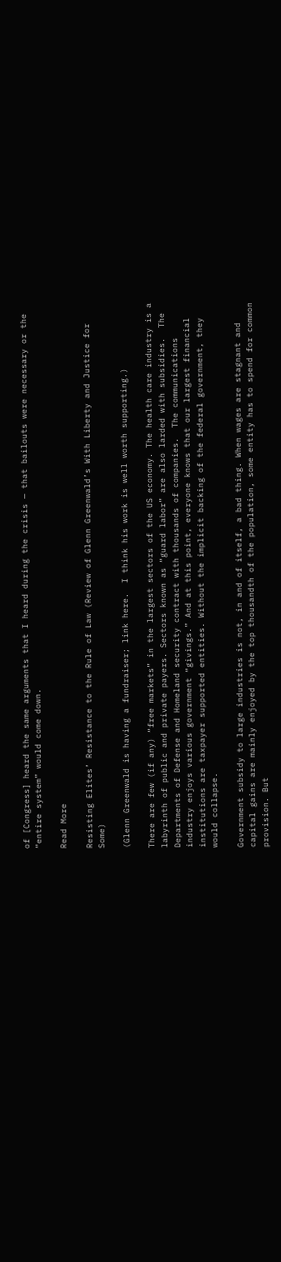of [Congress] heard the same arguments that I heard during the crisis — that bailouts were necessary or the “entire system” would come down.

Read More

Resisting Elites’ Resistance to the Rule of Law (Review of Glenn Greenwald’s With Liberty and Justice for Some)

(Glenn Greenwald is having a fundraiser; link here.  I think his work is well worth supporting.)

There are few (if any) “free markets” in the largest sectors of the US economy. The health care industry is a labyrinth of public and private payers. Sectors known as “guard labor” are also larded with subsidies.  The Departments of Defense and Homeland security contract with thousands of companies.  The communications industry enjoys various government “givings.” And at this point, everyone knows that our largest financial institutions are taxpayer supported entities. Without the implicit backing of the federal government, they would collapse.

Government subsidy to large industries is not, in and of itself, a bad thing. When wages are stagnant and capital gains are mainly enjoyed by the top thousandth of the population, some entity has to spend for common provision. But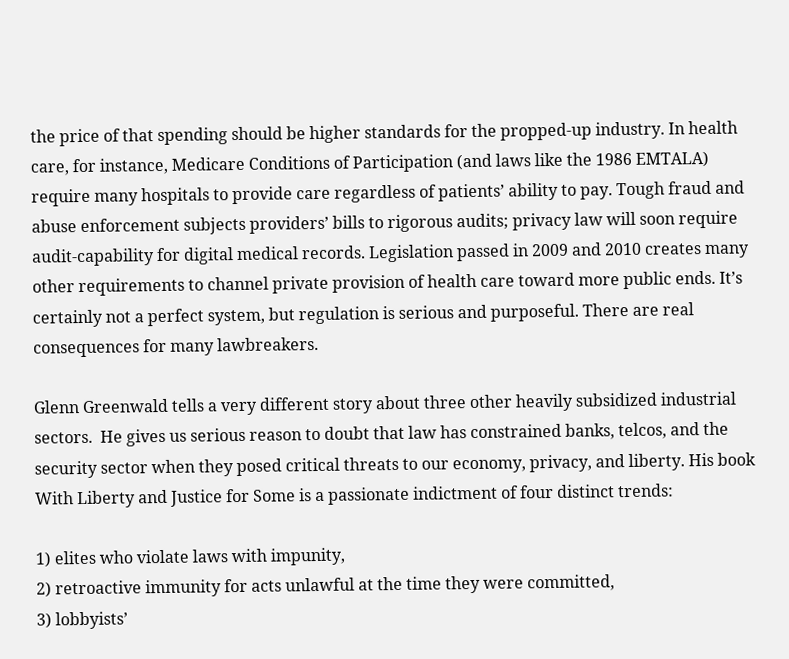the price of that spending should be higher standards for the propped-up industry. In health care, for instance, Medicare Conditions of Participation (and laws like the 1986 EMTALA) require many hospitals to provide care regardless of patients’ ability to pay. Tough fraud and abuse enforcement subjects providers’ bills to rigorous audits; privacy law will soon require audit-capability for digital medical records. Legislation passed in 2009 and 2010 creates many other requirements to channel private provision of health care toward more public ends. It’s certainly not a perfect system, but regulation is serious and purposeful. There are real consequences for many lawbreakers.

Glenn Greenwald tells a very different story about three other heavily subsidized industrial sectors.  He gives us serious reason to doubt that law has constrained banks, telcos, and the security sector when they posed critical threats to our economy, privacy, and liberty. His book With Liberty and Justice for Some is a passionate indictment of four distinct trends:

1) elites who violate laws with impunity,
2) retroactive immunity for acts unlawful at the time they were committed,
3) lobbyists’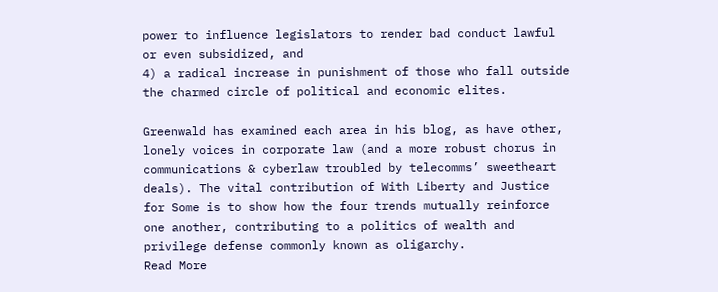power to influence legislators to render bad conduct lawful or even subsidized, and
4) a radical increase in punishment of those who fall outside the charmed circle of political and economic elites.

Greenwald has examined each area in his blog, as have other, lonely voices in corporate law (and a more robust chorus in communications & cyberlaw troubled by telecomms’ sweetheart deals). The vital contribution of With Liberty and Justice for Some is to show how the four trends mutually reinforce one another, contributing to a politics of wealth and privilege defense commonly known as oligarchy.
Read More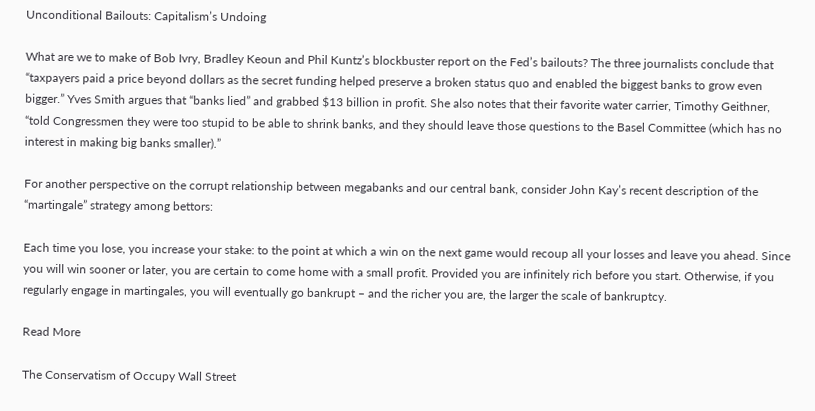Unconditional Bailouts: Capitalism’s Undoing

What are we to make of Bob Ivry, Bradley Keoun and Phil Kuntz’s blockbuster report on the Fed’s bailouts? The three journalists conclude that “taxpayers paid a price beyond dollars as the secret funding helped preserve a broken status quo and enabled the biggest banks to grow even bigger.” Yves Smith argues that “banks lied” and grabbed $13 billion in profit. She also notes that their favorite water carrier, Timothy Geithner, “told Congressmen they were too stupid to be able to shrink banks, and they should leave those questions to the Basel Committee (which has no interest in making big banks smaller).”

For another perspective on the corrupt relationship between megabanks and our central bank, consider John Kay’s recent description of the “martingale” strategy among bettors:

Each time you lose, you increase your stake: to the point at which a win on the next game would recoup all your losses and leave you ahead. Since you will win sooner or later, you are certain to come home with a small profit. Provided you are infinitely rich before you start. Otherwise, if you regularly engage in martingales, you will eventually go bankrupt – and the richer you are, the larger the scale of bankruptcy.

Read More

The Conservatism of Occupy Wall Street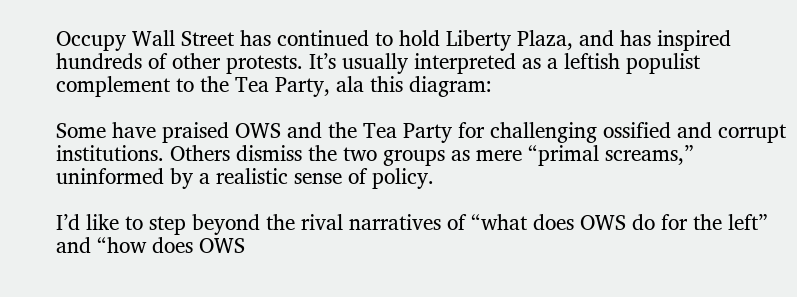Occupy Wall Street has continued to hold Liberty Plaza, and has inspired hundreds of other protests. It’s usually interpreted as a leftish populist complement to the Tea Party, ala this diagram:

Some have praised OWS and the Tea Party for challenging ossified and corrupt institutions. Others dismiss the two groups as mere “primal screams,” uninformed by a realistic sense of policy.

I’d like to step beyond the rival narratives of “what does OWS do for the left” and “how does OWS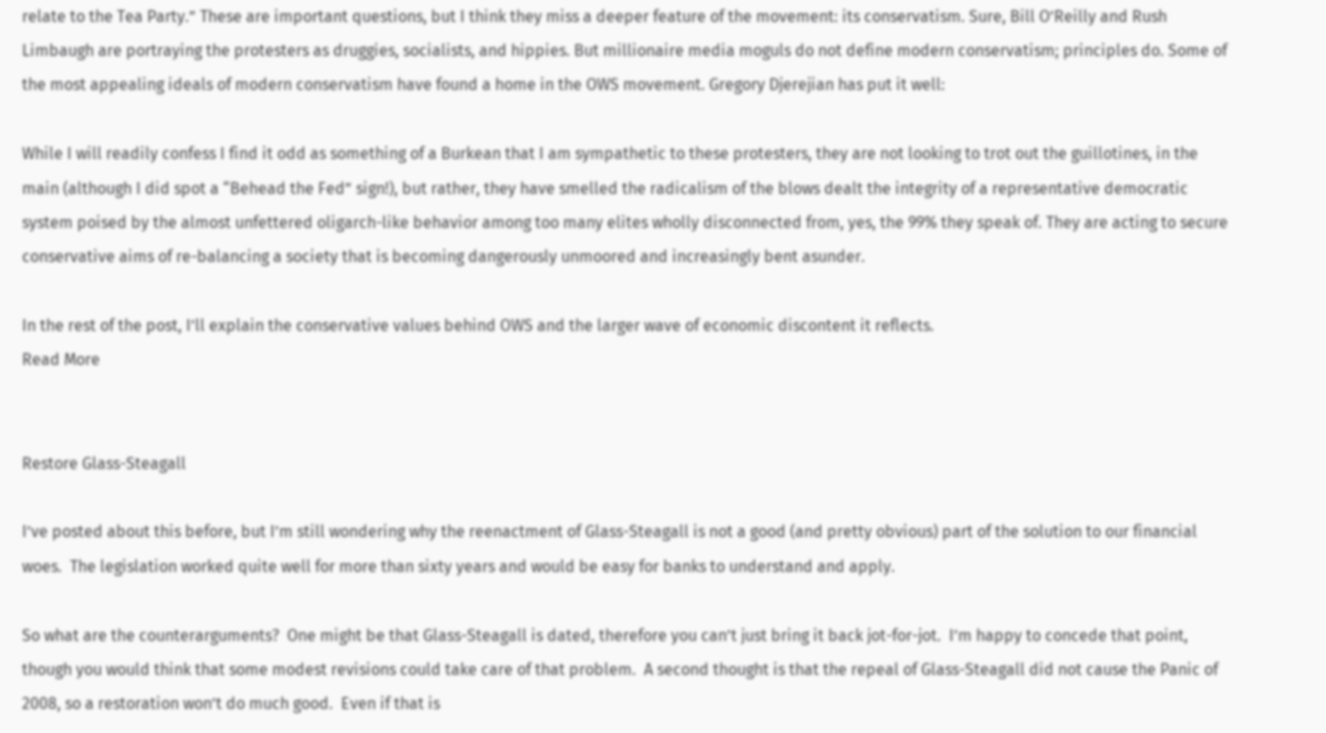relate to the Tea Party.” These are important questions, but I think they miss a deeper feature of the movement: its conservatism. Sure, Bill O’Reilly and Rush Limbaugh are portraying the protesters as druggies, socialists, and hippies. But millionaire media moguls do not define modern conservatism; principles do. Some of the most appealing ideals of modern conservatism have found a home in the OWS movement. Gregory Djerejian has put it well:

While I will readily confess I find it odd as something of a Burkean that I am sympathetic to these protesters, they are not looking to trot out the guillotines, in the main (although I did spot a “Behead the Fed” sign!), but rather, they have smelled the radicalism of the blows dealt the integrity of a representative democratic system poised by the almost unfettered oligarch-like behavior among too many elites wholly disconnected from, yes, the 99% they speak of. They are acting to secure conservative aims of re-balancing a society that is becoming dangerously unmoored and increasingly bent asunder.

In the rest of the post, I’ll explain the conservative values behind OWS and the larger wave of economic discontent it reflects.
Read More


Restore Glass-Steagall

I’ve posted about this before, but I’m still wondering why the reenactment of Glass-Steagall is not a good (and pretty obvious) part of the solution to our financial woes.  The legislation worked quite well for more than sixty years and would be easy for banks to understand and apply.

So what are the counterarguments?  One might be that Glass-Steagall is dated, therefore you can’t just bring it back jot-for-jot.  I’m happy to concede that point, though you would think that some modest revisions could take care of that problem.  A second thought is that the repeal of Glass-Steagall did not cause the Panic of 2008, so a restoration won’t do much good.  Even if that is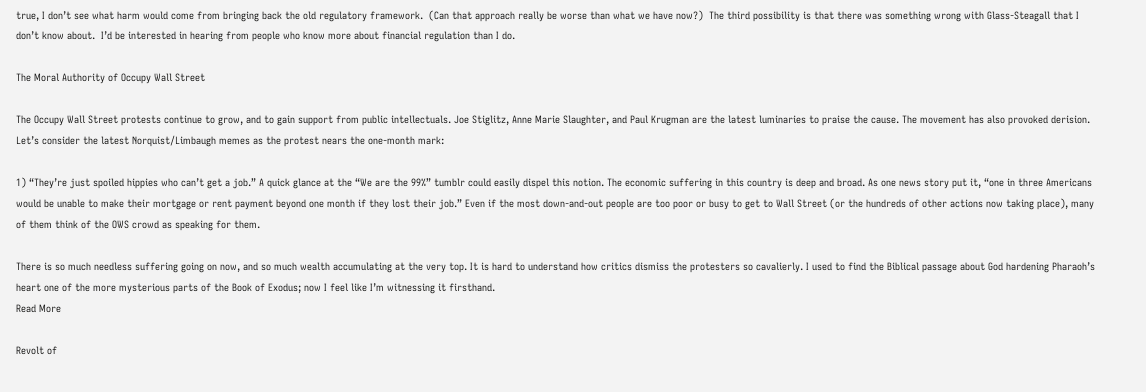true, I don’t see what harm would come from bringing back the old regulatory framework.  (Can that approach really be worse than what we have now?)  The third possibility is that there was something wrong with Glass-Steagall that I don’t know about.  I’d be interested in hearing from people who know more about financial regulation than I do.

The Moral Authority of Occupy Wall Street

The Occupy Wall Street protests continue to grow, and to gain support from public intellectuals. Joe Stiglitz, Anne Marie Slaughter, and Paul Krugman are the latest luminaries to praise the cause. The movement has also provoked derision. Let’s consider the latest Norquist/Limbaugh memes as the protest nears the one-month mark:

1) “They’re just spoiled hippies who can’t get a job.” A quick glance at the “We are the 99%” tumblr could easily dispel this notion. The economic suffering in this country is deep and broad. As one news story put it, “one in three Americans would be unable to make their mortgage or rent payment beyond one month if they lost their job.” Even if the most down-and-out people are too poor or busy to get to Wall Street (or the hundreds of other actions now taking place), many of them think of the OWS crowd as speaking for them.

There is so much needless suffering going on now, and so much wealth accumulating at the very top. It is hard to understand how critics dismiss the protesters so cavalierly. I used to find the Biblical passage about God hardening Pharaoh’s heart one of the more mysterious parts of the Book of Exodus; now I feel like I’m witnessing it firsthand.
Read More

Revolt of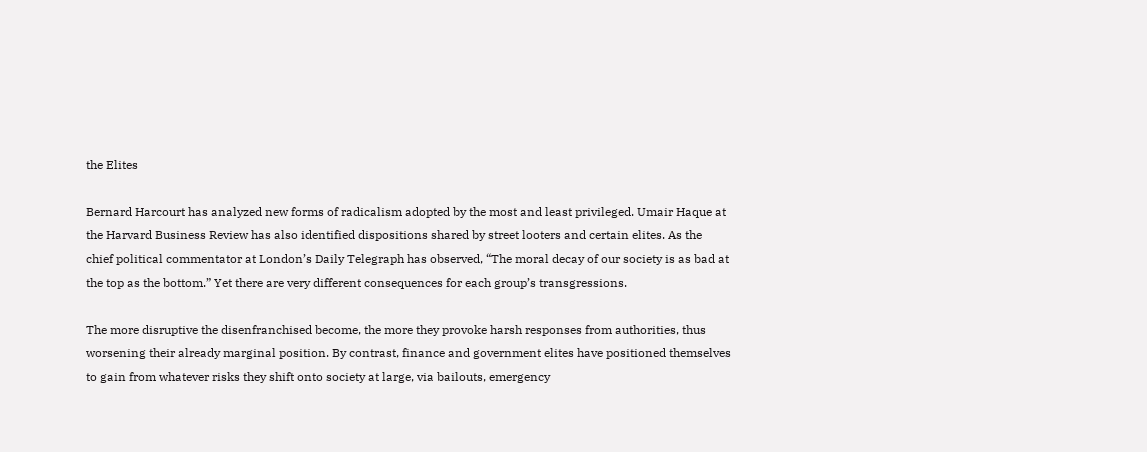the Elites

Bernard Harcourt has analyzed new forms of radicalism adopted by the most and least privileged. Umair Haque at the Harvard Business Review has also identified dispositions shared by street looters and certain elites. As the chief political commentator at London’s Daily Telegraph has observed, “The moral decay of our society is as bad at the top as the bottom.” Yet there are very different consequences for each group’s transgressions.

The more disruptive the disenfranchised become, the more they provoke harsh responses from authorities, thus worsening their already marginal position. By contrast, finance and government elites have positioned themselves to gain from whatever risks they shift onto society at large, via bailouts, emergency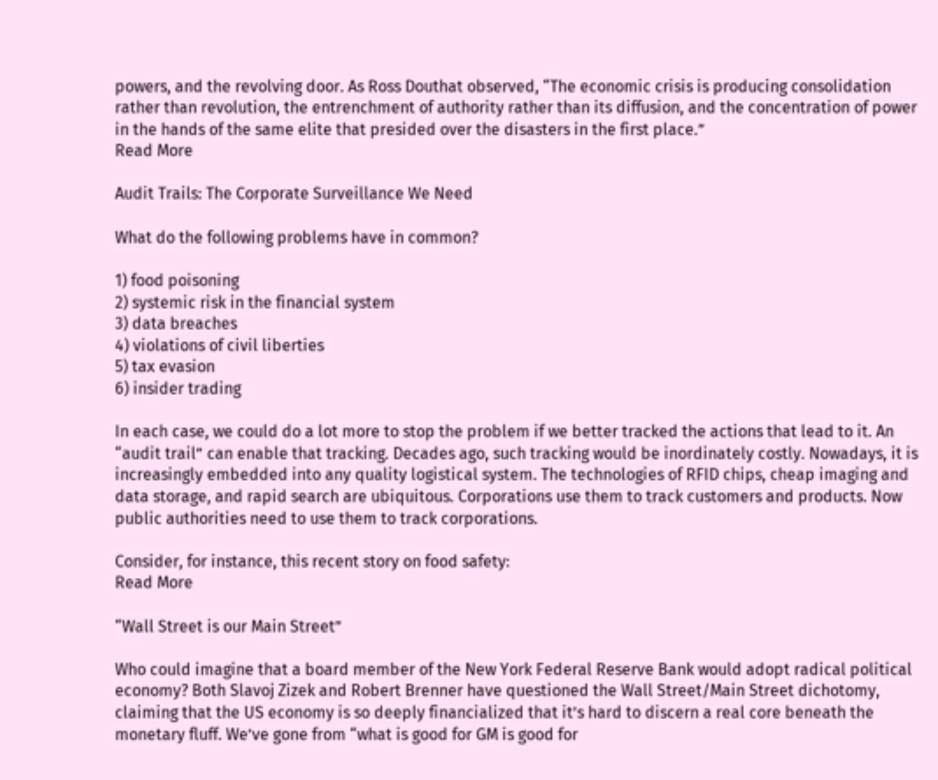powers, and the revolving door. As Ross Douthat observed, “The economic crisis is producing consolidation rather than revolution, the entrenchment of authority rather than its diffusion, and the concentration of power in the hands of the same elite that presided over the disasters in the first place.”
Read More

Audit Trails: The Corporate Surveillance We Need

What do the following problems have in common?

1) food poisoning
2) systemic risk in the financial system
3) data breaches
4) violations of civil liberties
5) tax evasion
6) insider trading

In each case, we could do a lot more to stop the problem if we better tracked the actions that lead to it. An “audit trail” can enable that tracking. Decades ago, such tracking would be inordinately costly. Nowadays, it is increasingly embedded into any quality logistical system. The technologies of RFID chips, cheap imaging and data storage, and rapid search are ubiquitous. Corporations use them to track customers and products. Now public authorities need to use them to track corporations.

Consider, for instance, this recent story on food safety:
Read More

“Wall Street is our Main Street”

Who could imagine that a board member of the New York Federal Reserve Bank would adopt radical political economy? Both Slavoj Zizek and Robert Brenner have questioned the Wall Street/Main Street dichotomy, claiming that the US economy is so deeply financialized that it’s hard to discern a real core beneath the monetary fluff. We’ve gone from “what is good for GM is good for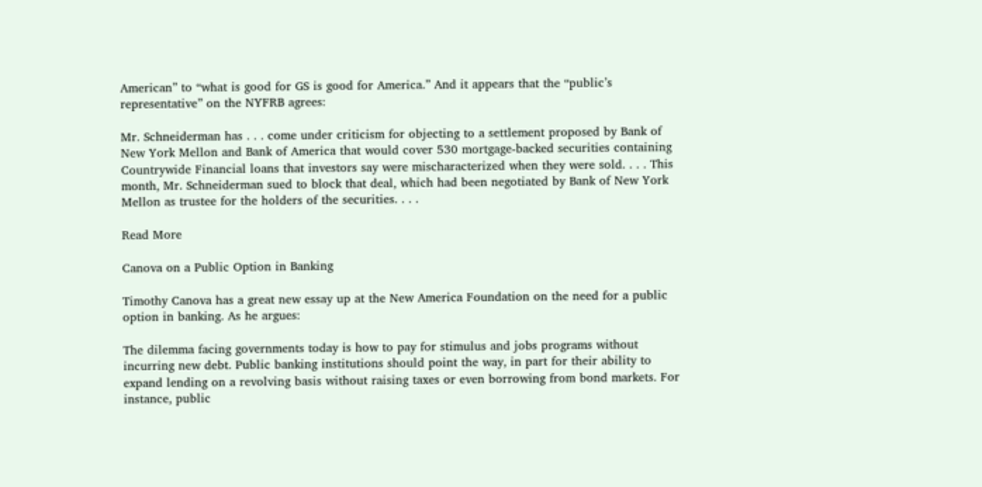American” to “what is good for GS is good for America.” And it appears that the “public’s representative” on the NYFRB agrees:

Mr. Schneiderman has . . . come under criticism for objecting to a settlement proposed by Bank of New York Mellon and Bank of America that would cover 530 mortgage-backed securities containing Countrywide Financial loans that investors say were mischaracterized when they were sold. . . . This month, Mr. Schneiderman sued to block that deal, which had been negotiated by Bank of New York Mellon as trustee for the holders of the securities. . . .

Read More

Canova on a Public Option in Banking

Timothy Canova has a great new essay up at the New America Foundation on the need for a public option in banking. As he argues:

The dilemma facing governments today is how to pay for stimulus and jobs programs without incurring new debt. Public banking institutions should point the way, in part for their ability to expand lending on a revolving basis without raising taxes or even borrowing from bond markets. For instance, public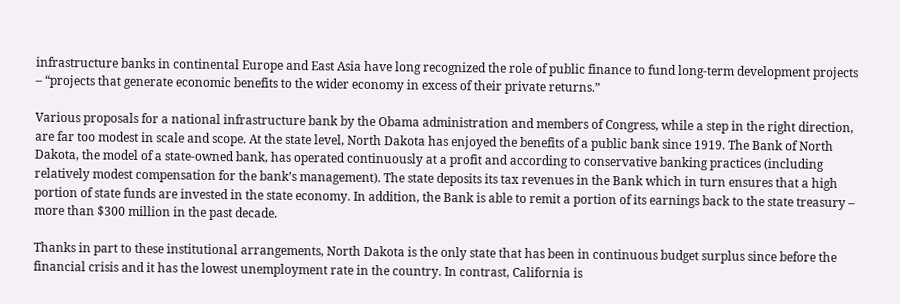infrastructure banks in continental Europe and East Asia have long recognized the role of public finance to fund long-term development projects – “projects that generate economic benefits to the wider economy in excess of their private returns.”

Various proposals for a national infrastructure bank by the Obama administration and members of Congress, while a step in the right direction, are far too modest in scale and scope. At the state level, North Dakota has enjoyed the benefits of a public bank since 1919. The Bank of North Dakota, the model of a state-owned bank, has operated continuously at a profit and according to conservative banking practices (including relatively modest compensation for the bank’s management). The state deposits its tax revenues in the Bank which in turn ensures that a high portion of state funds are invested in the state economy. In addition, the Bank is able to remit a portion of its earnings back to the state treasury – more than $300 million in the past decade.

Thanks in part to these institutional arrangements, North Dakota is the only state that has been in continuous budget surplus since before the financial crisis and it has the lowest unemployment rate in the country. In contrast, California is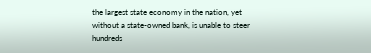the largest state economy in the nation, yet without a state-owned bank, is unable to steer hundreds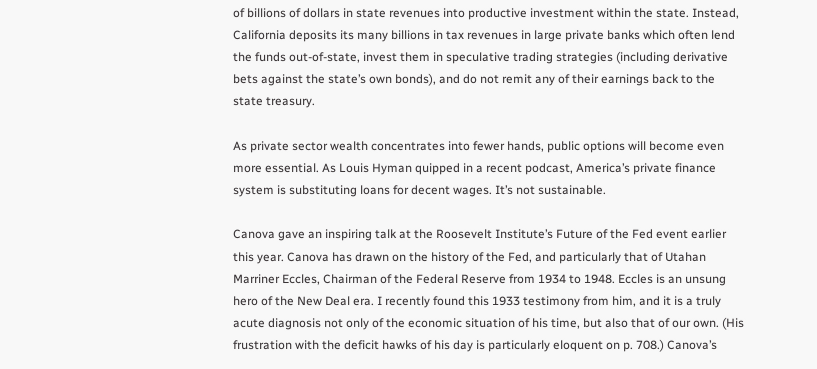of billions of dollars in state revenues into productive investment within the state. Instead, California deposits its many billions in tax revenues in large private banks which often lend the funds out-of-state, invest them in speculative trading strategies (including derivative bets against the state’s own bonds), and do not remit any of their earnings back to the state treasury.

As private sector wealth concentrates into fewer hands, public options will become even more essential. As Louis Hyman quipped in a recent podcast, America’s private finance system is substituting loans for decent wages. It’s not sustainable.

Canova gave an inspiring talk at the Roosevelt Institute’s Future of the Fed event earlier this year. Canova has drawn on the history of the Fed, and particularly that of Utahan Marriner Eccles, Chairman of the Federal Reserve from 1934 to 1948. Eccles is an unsung hero of the New Deal era. I recently found this 1933 testimony from him, and it is a truly acute diagnosis not only of the economic situation of his time, but also that of our own. (His frustration with the deficit hawks of his day is particularly eloquent on p. 708.) Canova’s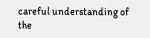careful understanding of the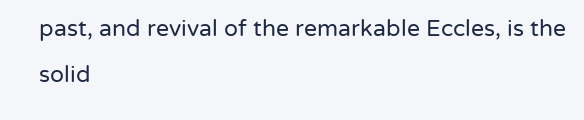past, and revival of the remarkable Eccles, is the solid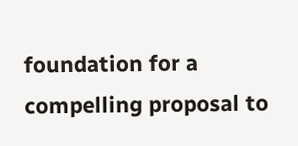foundation for a compelling proposal to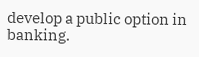develop a public option in banking.